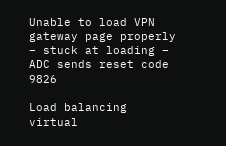Unable to load VPN gateway page properly – stuck at loading – ADC sends reset code 9826

Load balancing virtual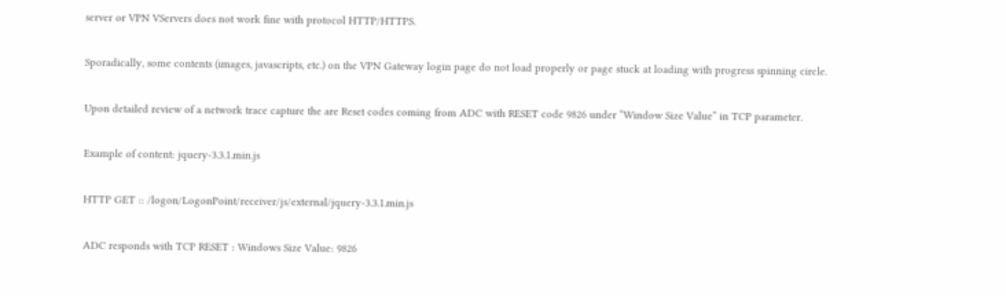server or VPN VServers does not work fine with protocol HTTP/HTTPS.

Sporadically, some contents (images, javascripts, etc.) on the VPN Gateway login page do not load properly or page stuck at loading with progress spinning circle.

Upon detailed review of a network trace capture the are Reset codes coming from ADC with RESET code 9826 under “Window Size Value” in TCP parameter.

Example of content: jquery-3.3.1.min.js

HTTP GET :: /logon/LogonPoint/receiver/js/external/jquery-3.3.1.min.js

ADC responds with TCP RESET : Windows Size Value: 9826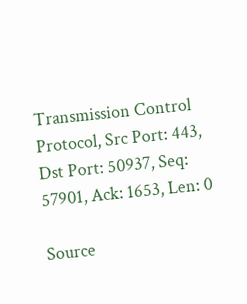Transmission Control Protocol, Src Port: 443, Dst Port: 50937, Seq: 57901, Ack: 1653, Len: 0

Source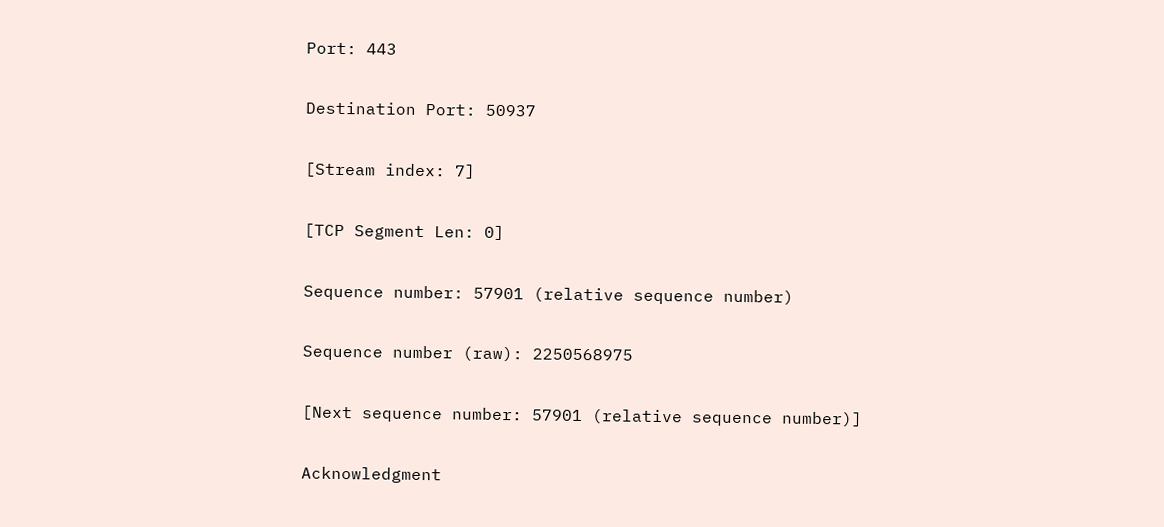Port: 443

Destination Port: 50937

[Stream index: 7]

[TCP Segment Len: 0]

Sequence number: 57901 (relative sequence number)

Sequence number (raw): 2250568975

[Next sequence number: 57901 (relative sequence number)]

Acknowledgment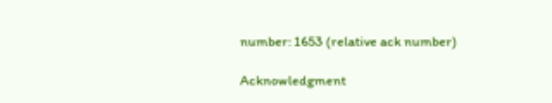number: 1653 (relative ack number)

Acknowledgment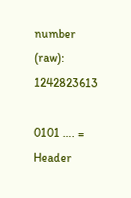number (raw): 1242823613

0101 …. = Header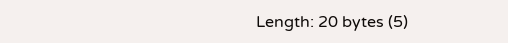Length: 20 bytes (5)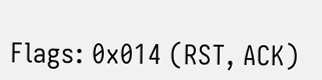Flags: 0x014 (RST, ACK)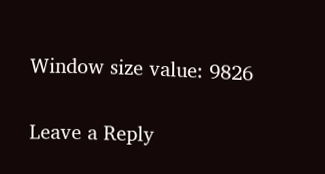Window size value: 9826


Leave a Reply